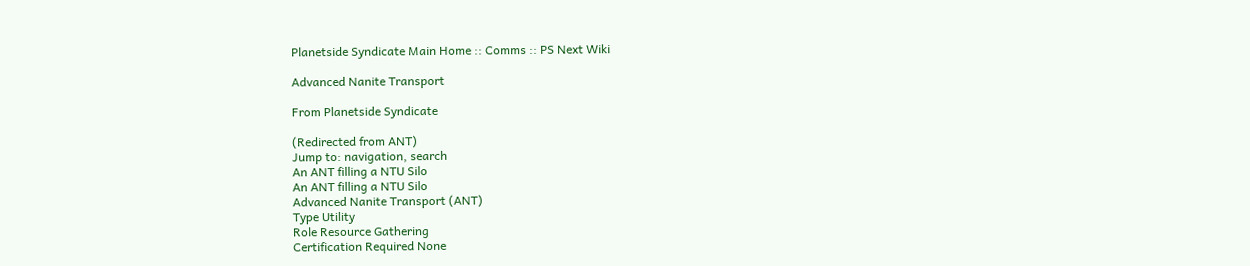Planetside Syndicate Main Home :: Comms :: PS Next Wiki

Advanced Nanite Transport

From Planetside Syndicate

(Redirected from ANT)
Jump to: navigation, search
An ANT filling a NTU Silo
An ANT filling a NTU Silo
Advanced Nanite Transport (ANT)
Type Utility
Role Resource Gathering
Certification Required None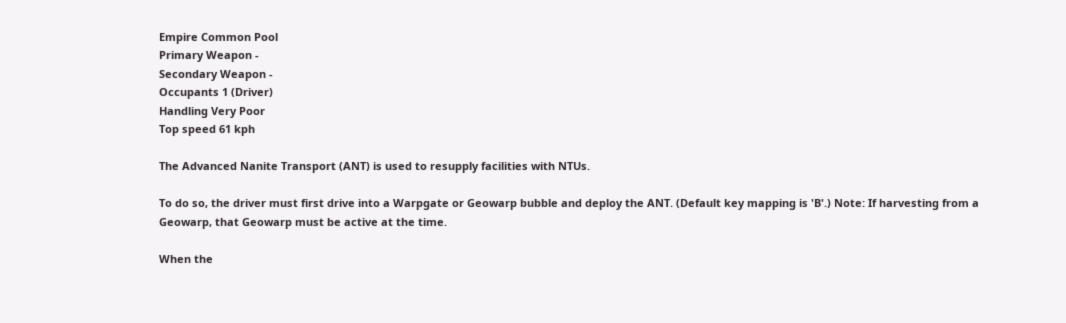Empire Common Pool
Primary Weapon -
Secondary Weapon -
Occupants 1 (Driver)
Handling Very Poor
Top speed 61 kph

The Advanced Nanite Transport (ANT) is used to resupply facilities with NTUs.

To do so, the driver must first drive into a Warpgate or Geowarp bubble and deploy the ANT. (Default key mapping is 'B'.) Note: If harvesting from a Geowarp, that Geowarp must be active at the time.

When the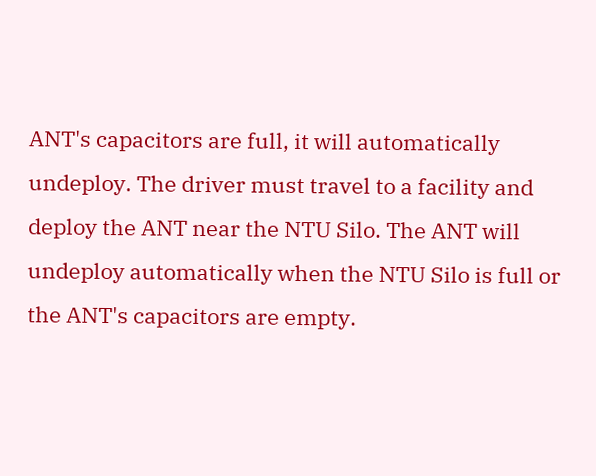ANT's capacitors are full, it will automatically undeploy. The driver must travel to a facility and deploy the ANT near the NTU Silo. The ANT will undeploy automatically when the NTU Silo is full or the ANT's capacitors are empty.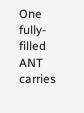One fully-filled ANT carries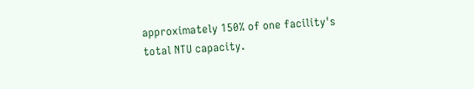approximately 150% of one facility's total NTU capacity.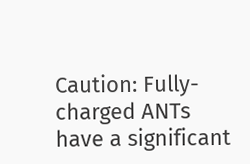Caution: Fully-charged ANTs have a significant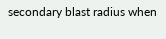secondary blast radius when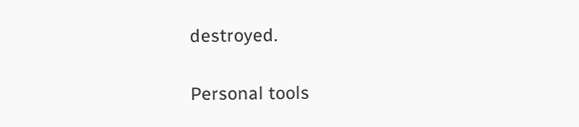destroyed.

Personal tools